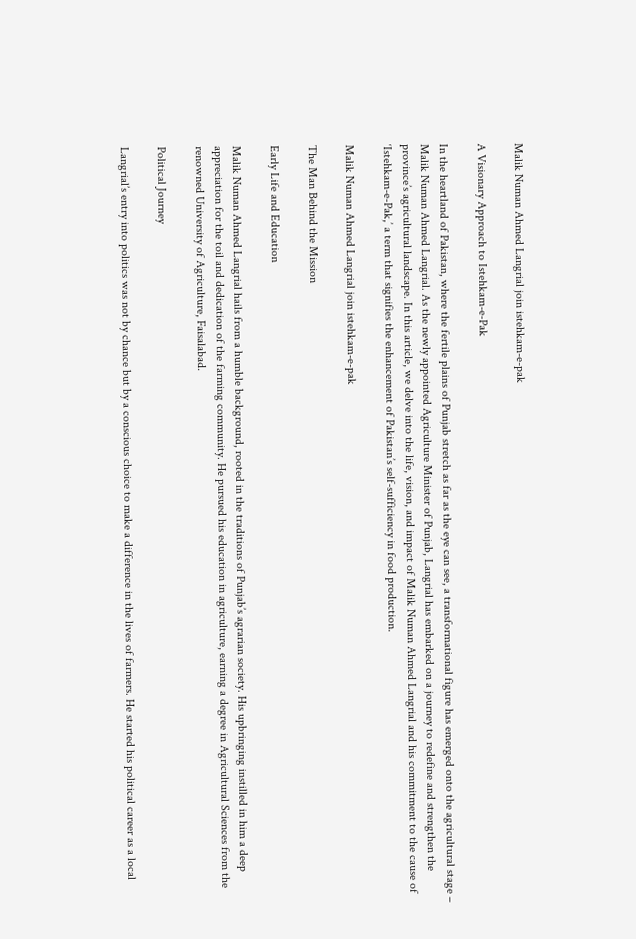Malik Numan Ahmed Langrial join istehkam-e-pak

A Visionary Approach to Istehkam-e-Pak

In the heartland of Pakistan, where the fertile plains of Punjab stretch as far as the eye can see, a transformational figure has emerged onto the agricultural stage – Malik Numan Ahmed Langrial. As the newly appointed Agriculture Minister of Punjab, Langrial has embarked on a journey to redefine and strengthen the province’s agricultural landscape. In this article, we delve into the life, vision, and impact of Malik Numan Ahmed Langrial and his commitment to the cause of ‘Istehkam-e-Pak,’ a term that signifies the enhancement of Pakistan’s self-sufficiency in food production.

Malik Numan Ahmed Langrial join istehkam-e-pak

The Man Behind the Mission

Early Life and Education

Malik Numan Ahmed Langrial hails from a humble background, rooted in the traditions of Punjab’s agrarian society. His upbringing instilled in him a deep appreciation for the toil and dedication of the farming community. He pursued his education in agriculture, earning a degree in Agricultural Sciences from the renowned University of Agriculture, Faisalabad.

Political Journey

Langrial’s entry into politics was not by chance but by a conscious choice to make a difference in the lives of farmers. He started his political career as a local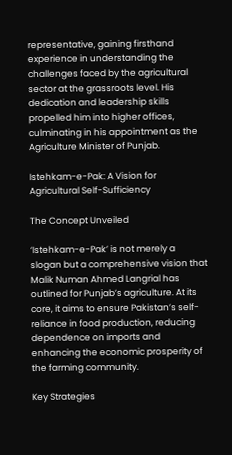representative, gaining firsthand experience in understanding the challenges faced by the agricultural sector at the grassroots level. His dedication and leadership skills propelled him into higher offices, culminating in his appointment as the Agriculture Minister of Punjab.

Istehkam-e-Pak: A Vision for Agricultural Self-Sufficiency

The Concept Unveiled

‘Istehkam-e-Pak’ is not merely a slogan but a comprehensive vision that Malik Numan Ahmed Langrial has outlined for Punjab’s agriculture. At its core, it aims to ensure Pakistan’s self-reliance in food production, reducing dependence on imports and enhancing the economic prosperity of the farming community.

Key Strategies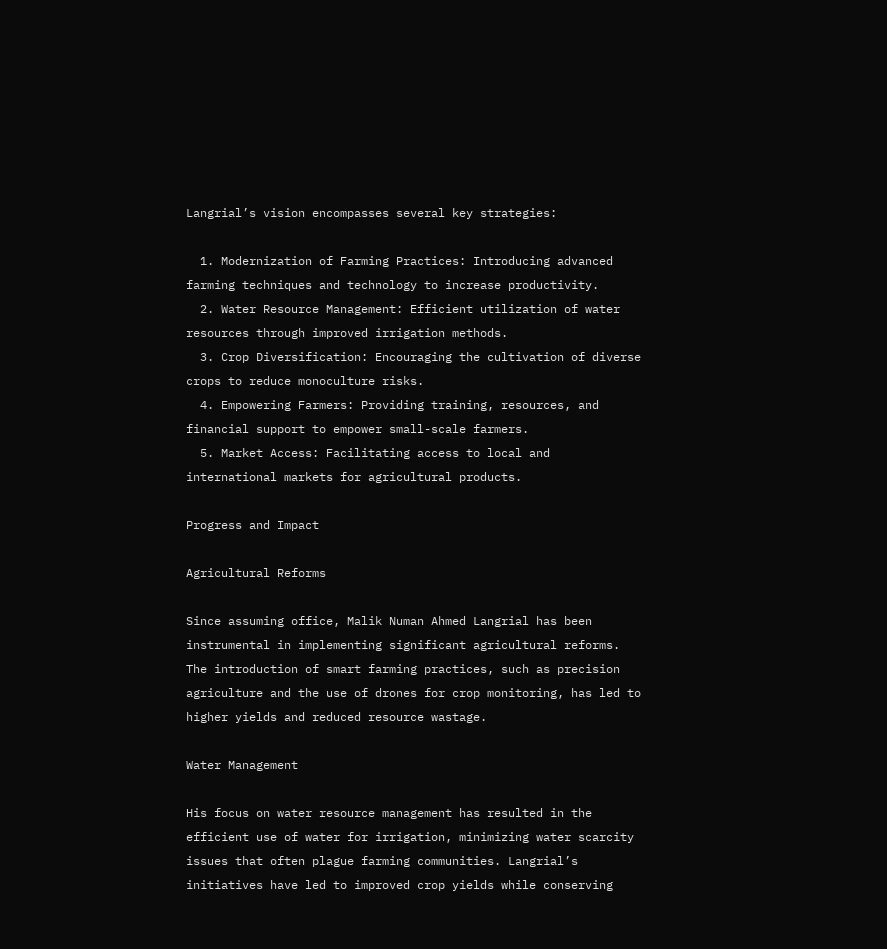Langrial’s vision encompasses several key strategies:

  1. Modernization of Farming Practices: Introducing advanced farming techniques and technology to increase productivity.
  2. Water Resource Management: Efficient utilization of water resources through improved irrigation methods.
  3. Crop Diversification: Encouraging the cultivation of diverse crops to reduce monoculture risks.
  4. Empowering Farmers: Providing training, resources, and financial support to empower small-scale farmers.
  5. Market Access: Facilitating access to local and international markets for agricultural products.

Progress and Impact

Agricultural Reforms

Since assuming office, Malik Numan Ahmed Langrial has been instrumental in implementing significant agricultural reforms. The introduction of smart farming practices, such as precision agriculture and the use of drones for crop monitoring, has led to higher yields and reduced resource wastage.

Water Management

His focus on water resource management has resulted in the efficient use of water for irrigation, minimizing water scarcity issues that often plague farming communities. Langrial’s initiatives have led to improved crop yields while conserving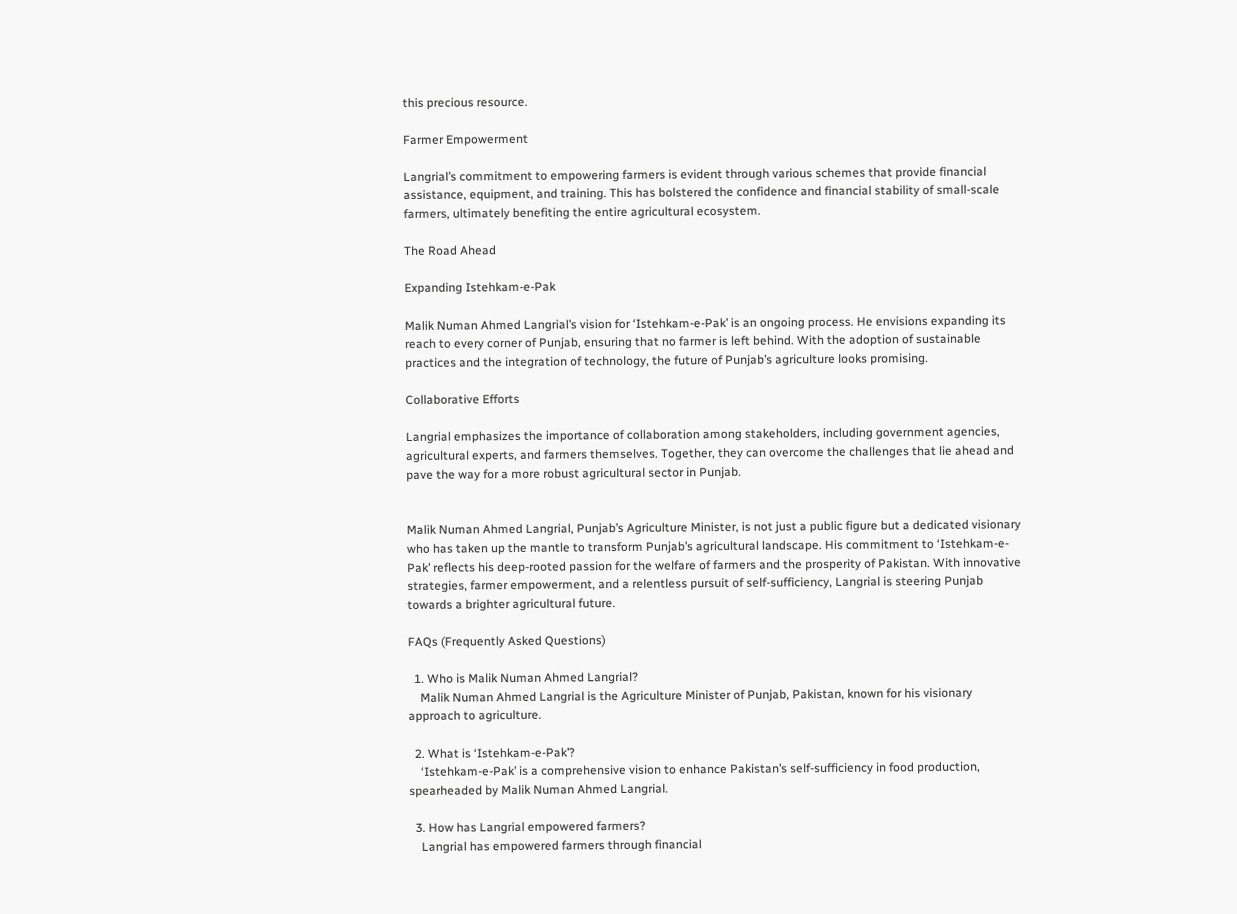this precious resource.

Farmer Empowerment

Langrial’s commitment to empowering farmers is evident through various schemes that provide financial assistance, equipment, and training. This has bolstered the confidence and financial stability of small-scale farmers, ultimately benefiting the entire agricultural ecosystem.

The Road Ahead

Expanding Istehkam-e-Pak

Malik Numan Ahmed Langrial’s vision for ‘Istehkam-e-Pak’ is an ongoing process. He envisions expanding its reach to every corner of Punjab, ensuring that no farmer is left behind. With the adoption of sustainable practices and the integration of technology, the future of Punjab’s agriculture looks promising.

Collaborative Efforts

Langrial emphasizes the importance of collaboration among stakeholders, including government agencies, agricultural experts, and farmers themselves. Together, they can overcome the challenges that lie ahead and pave the way for a more robust agricultural sector in Punjab.


Malik Numan Ahmed Langrial, Punjab’s Agriculture Minister, is not just a public figure but a dedicated visionary who has taken up the mantle to transform Punjab’s agricultural landscape. His commitment to ‘Istehkam-e-Pak’ reflects his deep-rooted passion for the welfare of farmers and the prosperity of Pakistan. With innovative strategies, farmer empowerment, and a relentless pursuit of self-sufficiency, Langrial is steering Punjab towards a brighter agricultural future.

FAQs (Frequently Asked Questions)

  1. Who is Malik Numan Ahmed Langrial?
    Malik Numan Ahmed Langrial is the Agriculture Minister of Punjab, Pakistan, known for his visionary approach to agriculture.

  2. What is ‘Istehkam-e-Pak’?
    ‘Istehkam-e-Pak’ is a comprehensive vision to enhance Pakistan’s self-sufficiency in food production, spearheaded by Malik Numan Ahmed Langrial.

  3. How has Langrial empowered farmers?
    Langrial has empowered farmers through financial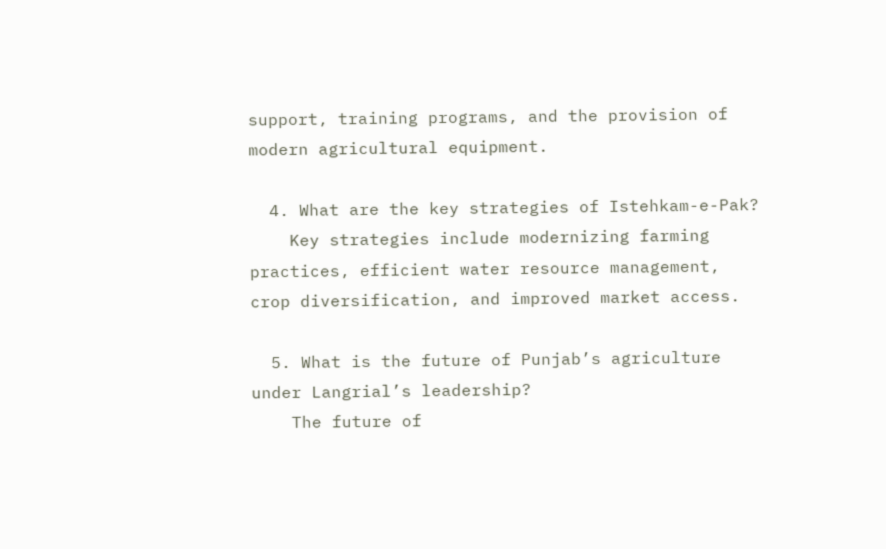support, training programs, and the provision of modern agricultural equipment.

  4. What are the key strategies of Istehkam-e-Pak?
    Key strategies include modernizing farming practices, efficient water resource management, crop diversification, and improved market access.

  5. What is the future of Punjab’s agriculture under Langrial’s leadership?
    The future of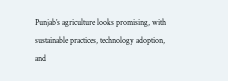Punjab’s agriculture looks promising, with sustainable practices, technology adoption, and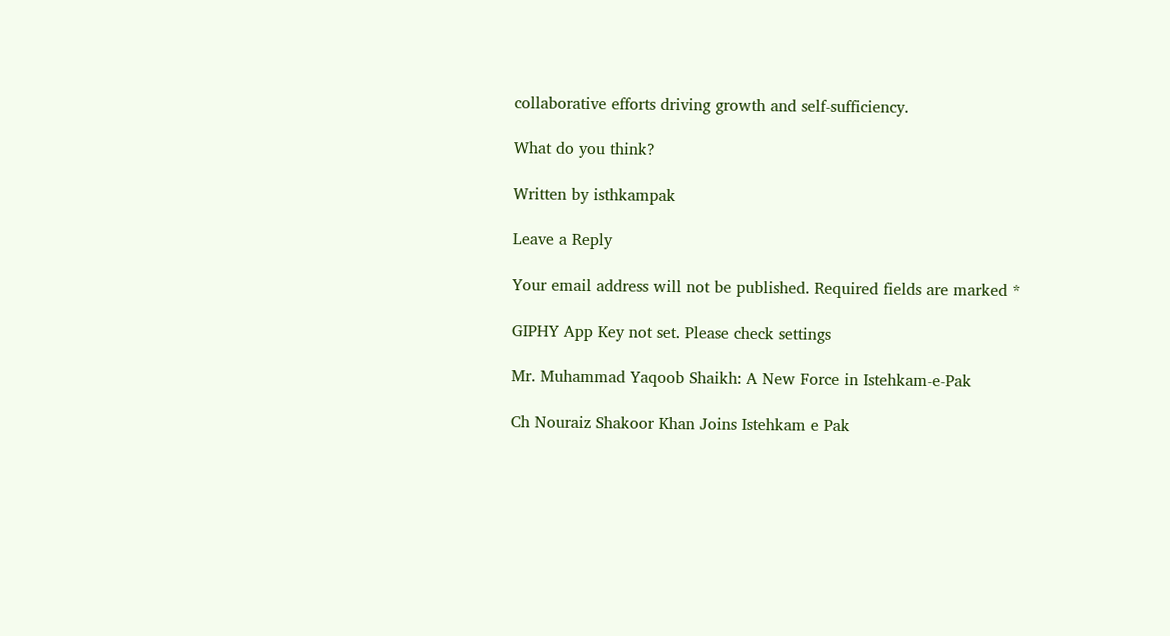collaborative efforts driving growth and self-sufficiency.

What do you think?

Written by isthkampak

Leave a Reply

Your email address will not be published. Required fields are marked *

GIPHY App Key not set. Please check settings

Mr. Muhammad Yaqoob Shaikh: A New Force in Istehkam-e-Pak

Ch Nouraiz Shakoor Khan Joins Istehkam e Pak